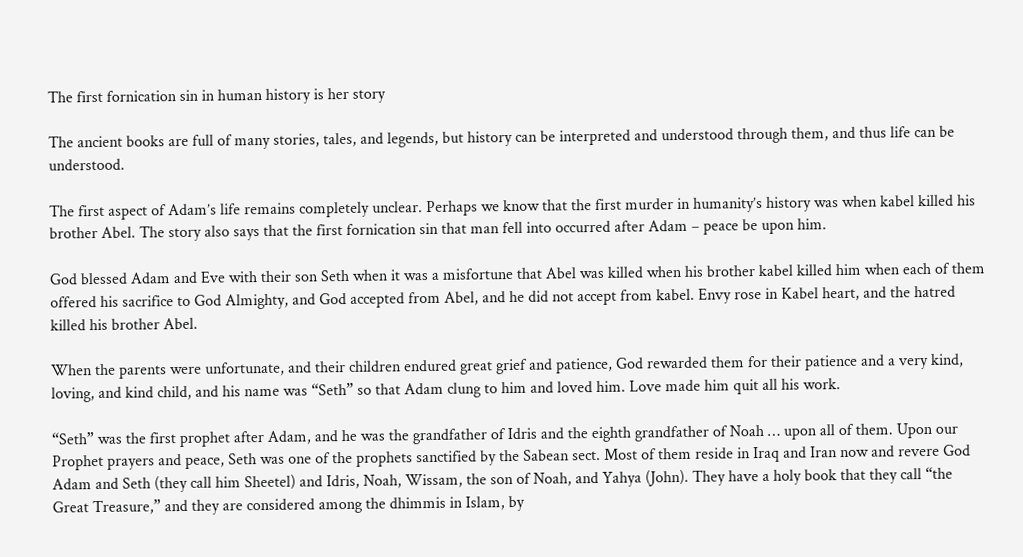The first fornication sin in human history is her story

The ancient books are full of many stories, tales, and legends, but history can be interpreted and understood through them, and thus life can be understood.

The first aspect of Adam’s life remains completely unclear. Perhaps we know that the first murder in humanity’s history was when kabel killed his brother Abel. The story also says that the first fornication sin that man fell into occurred after Adam – peace be upon him.

God blessed Adam and Eve with their son Seth when it was a misfortune that Abel was killed when his brother kabel killed him when each of them offered his sacrifice to God Almighty, and God accepted from Abel, and he did not accept from kabel. Envy rose in Kabel heart, and the hatred killed his brother Abel.

When the parents were unfortunate, and their children endured great grief and patience, God rewarded them for their patience and a very kind, loving, and kind child, and his name was “Seth” so that Adam clung to him and loved him. Love made him quit all his work.

“Seth” was the first prophet after Adam, and he was the grandfather of Idris and the eighth grandfather of Noah … upon all of them. Upon our Prophet prayers and peace, Seth was one of the prophets sanctified by the Sabean sect. Most of them reside in Iraq and Iran now and revere God Adam and Seth (they call him Sheetel) and Idris, Noah, Wissam, the son of Noah, and Yahya (John). They have a holy book that they call “the Great Treasure,” and they are considered among the dhimmis in Islam, by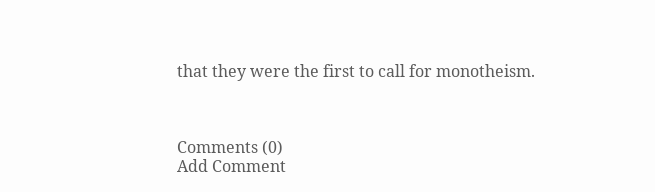that they were the first to call for monotheism.



Comments (0)
Add Comment